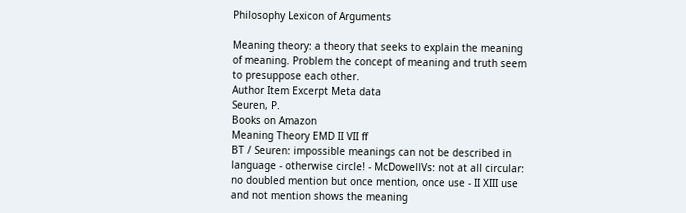Philosophy Lexicon of Arguments

Meaning theory: a theory that seeks to explain the meaning of meaning. Problem the concept of meaning and truth seem to presuppose each other.
Author Item Excerpt Meta data
Seuren, P.
Books on Amazon
Meaning Theory EMD II VII ff
BT / Seuren: impossible meanings can not be described in language - otherwise circle! - McDowellVs: not at all circular: no doubled mention but once mention, once use - II XIII use and not mention shows the meaning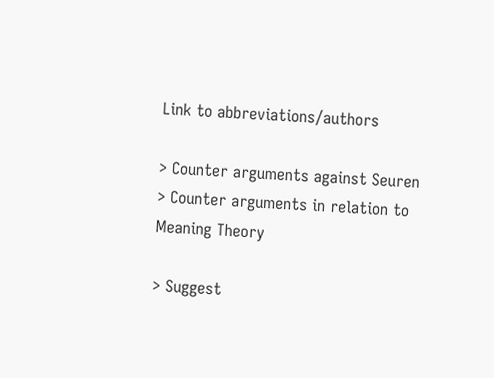Link to abbreviations/authors

> Counter arguments against Seuren
> Counter arguments in relation to Meaning Theory

> Suggest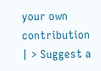your own contribution | > Suggest a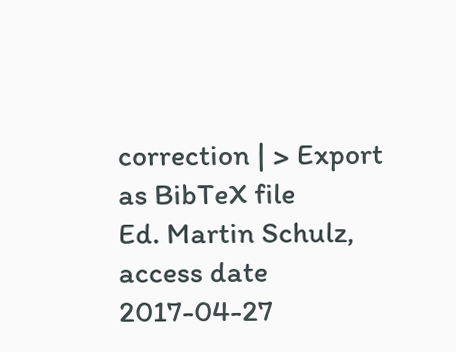correction | > Export as BibTeX file
Ed. Martin Schulz, access date 2017-04-27